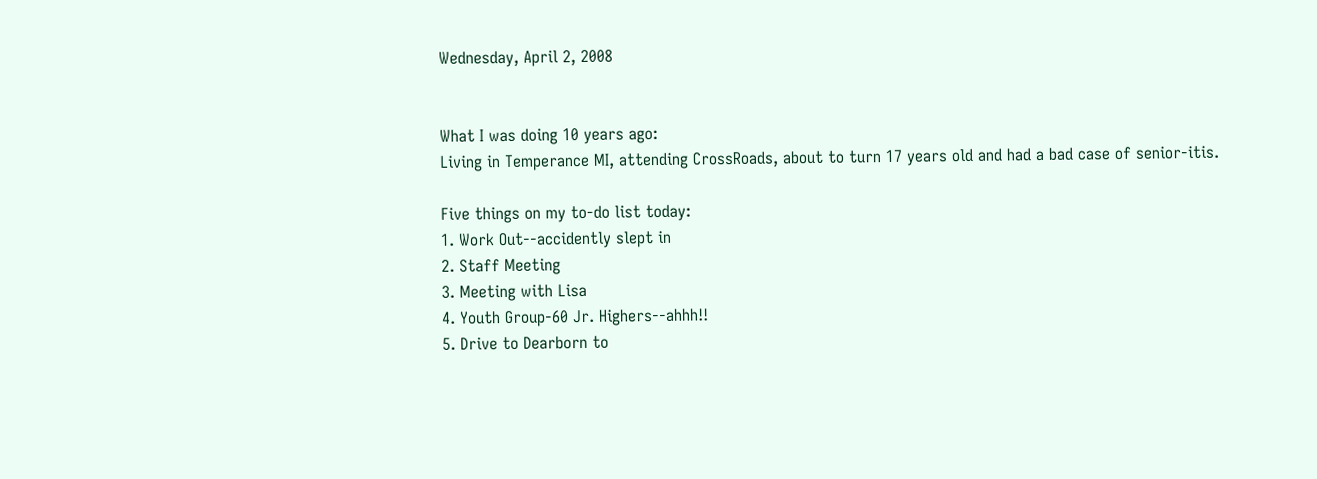Wednesday, April 2, 2008


What I was doing 10 years ago:
Living in Temperance MI, attending CrossRoads, about to turn 17 years old and had a bad case of senior-itis.

Five things on my to-do list today:
1. Work Out--accidently slept in
2. Staff Meeting
3. Meeting with Lisa
4. Youth Group-60 Jr. Highers--ahhh!!
5. Drive to Dearborn to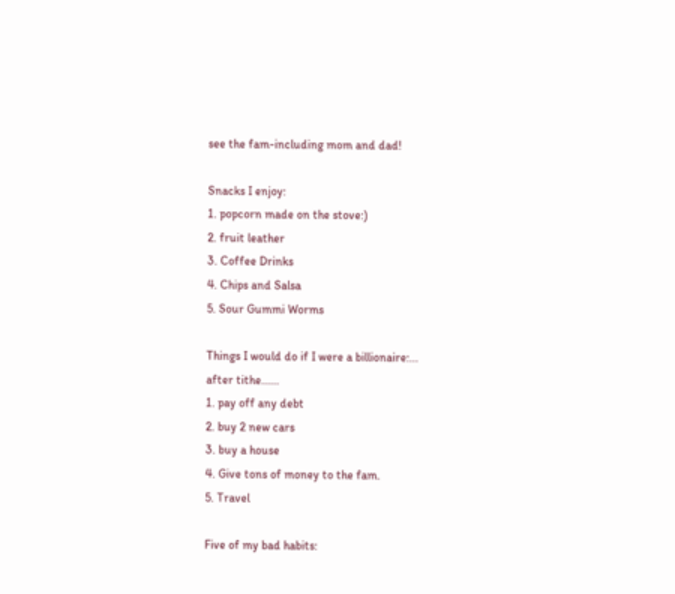see the fam-including mom and dad!

Snacks I enjoy:
1. popcorn made on the stove:)
2. fruit leather
3. Coffee Drinks
4. Chips and Salsa
5. Sour Gummi Worms

Things I would do if I were a billionaire:...
after tithe......
1. pay off any debt
2. buy 2 new cars
3. buy a house
4. Give tons of money to the fam.
5. Travel

Five of my bad habits: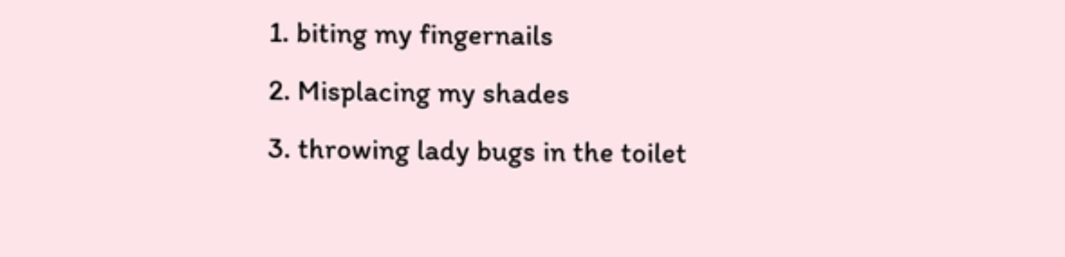1. biting my fingernails
2. Misplacing my shades
3. throwing lady bugs in the toilet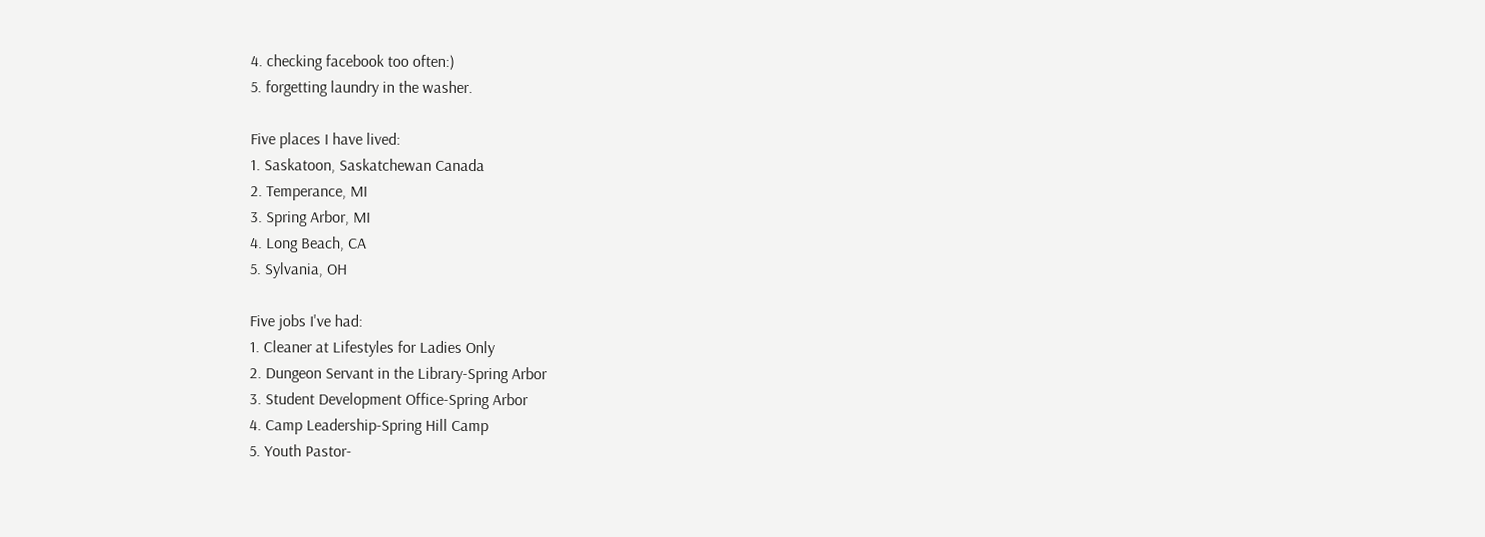4. checking facebook too often:)
5. forgetting laundry in the washer.

Five places I have lived:
1. Saskatoon, Saskatchewan Canada
2. Temperance, MI
3. Spring Arbor, MI
4. Long Beach, CA
5. Sylvania, OH

Five jobs I've had:
1. Cleaner at Lifestyles for Ladies Only
2. Dungeon Servant in the Library-Spring Arbor
3. Student Development Office-Spring Arbor
4. Camp Leadership-Spring Hill Camp
5. Youth Pastor-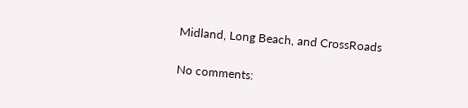Midland, Long Beach, and CrossRoads

No comments: